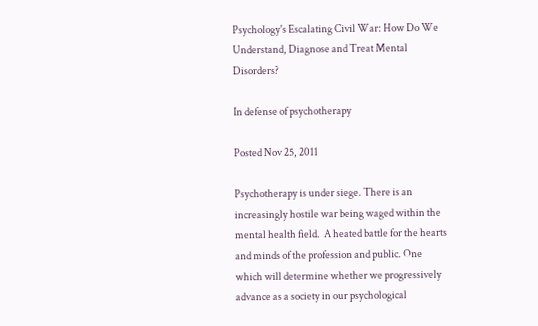Psychology's Escalating Civil War: How Do We Understand, Diagnose and Treat Mental Disorders?

In defense of psychotherapy

Posted Nov 25, 2011

Psychotherapy is under siege. There is an increasingly hostile war being waged within the mental health field.  A heated battle for the hearts and minds of the profession and public. One which will determine whether we progressively advance as a society in our psychological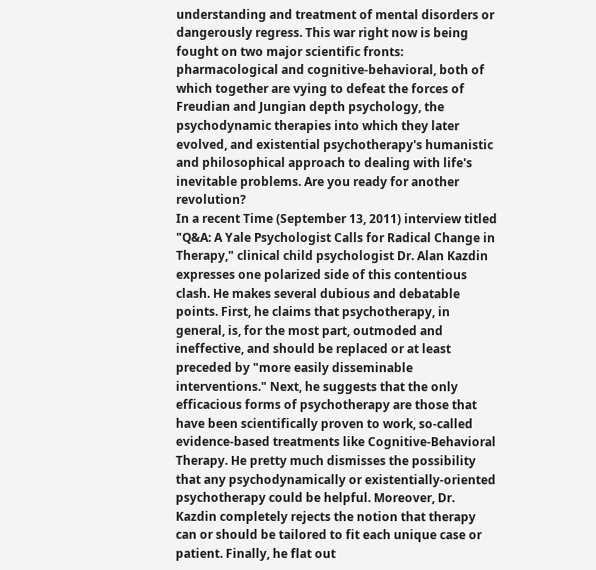understanding and treatment of mental disorders or dangerously regress. This war right now is being fought on two major scientific fronts: pharmacological and cognitive-behavioral, both of which together are vying to defeat the forces of Freudian and Jungian depth psychology, the psychodynamic therapies into which they later evolved, and existential psychotherapy's humanistic and philosophical approach to dealing with life's inevitable problems. Are you ready for another revolution?
In a recent Time (September 13, 2011) interview titled "Q&A: A Yale Psychologist Calls for Radical Change in Therapy," clinical child psychologist Dr. Alan Kazdin expresses one polarized side of this contentious clash. He makes several dubious and debatable points. First, he claims that psychotherapy, in general, is, for the most part, outmoded and ineffective, and should be replaced or at least preceded by "more easily disseminable interventions." Next, he suggests that the only efficacious forms of psychotherapy are those that have been scientifically proven to work, so-called evidence-based treatments like Cognitive-Behavioral Therapy. He pretty much dismisses the possibility that any psychodynamically or existentially-oriented psychotherapy could be helpful. Moreover, Dr. Kazdin completely rejects the notion that therapy can or should be tailored to fit each unique case or patient. Finally, he flat out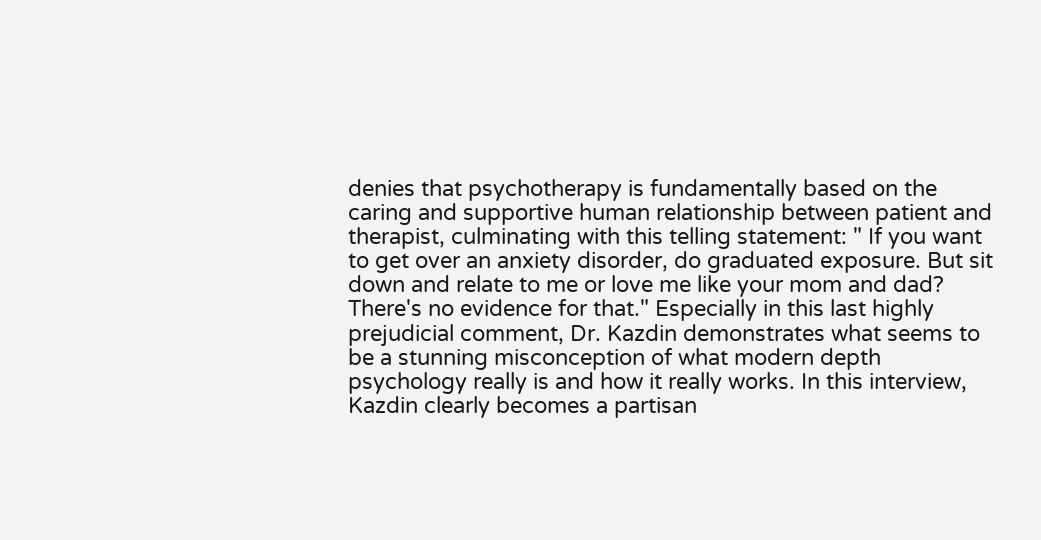denies that psychotherapy is fundamentally based on the caring and supportive human relationship between patient and therapist, culminating with this telling statement: " If you want to get over an anxiety disorder, do graduated exposure. But sit down and relate to me or love me like your mom and dad? There's no evidence for that." Especially in this last highly prejudicial comment, Dr. Kazdin demonstrates what seems to be a stunning misconception of what modern depth psychology really is and how it really works. In this interview, Kazdin clearly becomes a partisan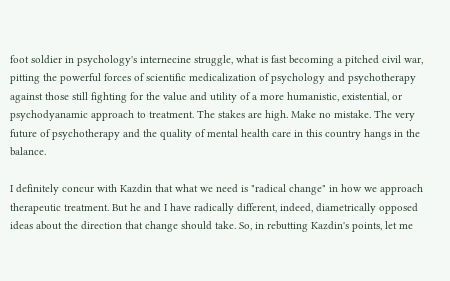foot soldier in psychology's internecine struggle, what is fast becoming a pitched civil war, pitting the powerful forces of scientific medicalization of psychology and psychotherapy against those still fighting for the value and utility of a more humanistic, existential, or psychodyanamic approach to treatment. The stakes are high. Make no mistake. The very future of psychotherapy and the quality of mental health care in this country hangs in the balance.

I definitely concur with Kazdin that what we need is "radical change" in how we approach therapeutic treatment. But he and I have radically different, indeed, diametrically opposed ideas about the direction that change should take. So, in rebutting Kazdin's points, let me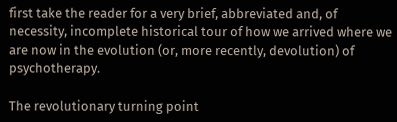first take the reader for a very brief, abbreviated and, of necessity, incomplete historical tour of how we arrived where we are now in the evolution (or, more recently, devolution) of psychotherapy.

The revolutionary turning point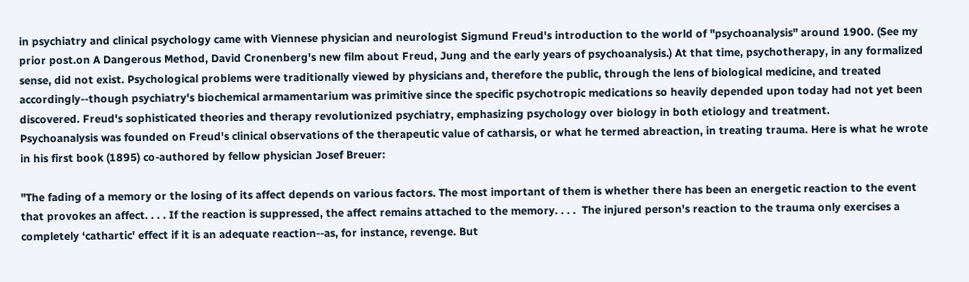in psychiatry and clinical psychology came with Viennese physician and neurologist Sigmund Freud's introduction to the world of "psychoanalysis" around 1900. (See my prior post.on A Dangerous Method, David Cronenberg's new film about Freud, Jung and the early years of psychoanalysis.) At that time, psychotherapy, in any formalized sense, did not exist. Psychological problems were traditionally viewed by physicians and, therefore the public, through the lens of biological medicine, and treated accordingly--though psychiatry's biochemical armamentarium was primitive since the specific psychotropic medications so heavily depended upon today had not yet been discovered. Freud's sophisticated theories and therapy revolutionized psychiatry, emphasizing psychology over biology in both etiology and treatment.
Psychoanalysis was founded on Freud's clinical observations of the therapeutic value of catharsis, or what he termed abreaction, in treating trauma. Here is what he wrote in his first book (1895) co-authored by fellow physician Josef Breuer:

"The fading of a memory or the losing of its affect depends on various factors. The most important of them is whether there has been an energetic reaction to the event that provokes an affect. . . . If the reaction is suppressed, the affect remains attached to the memory. . . .  The injured person's reaction to the trauma only exercises a completely ‘cathartic' effect if it is an adequate reaction--as, for instance, revenge. But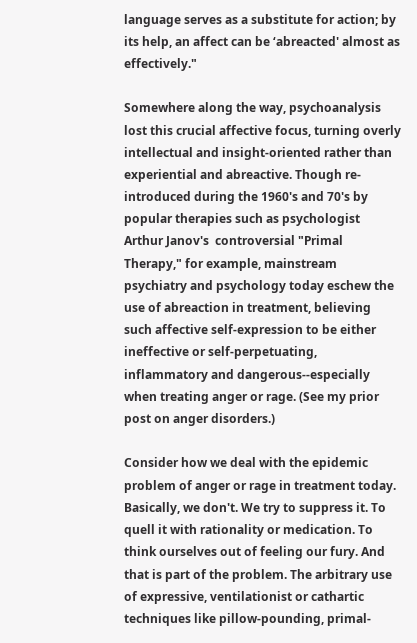language serves as a substitute for action; by its help, an affect can be ‘abreacted' almost as effectively."

Somewhere along the way, psychoanalysis lost this crucial affective focus, turning overly intellectual and insight-oriented rather than experiential and abreactive. Though re-introduced during the 1960's and 70's by popular therapies such as psychologist Arthur Janov's  controversial "Primal Therapy," for example, mainstream psychiatry and psychology today eschew the use of abreaction in treatment, believing such affective self-expression to be either ineffective or self-perpetuating, inflammatory and dangerous--especially when treating anger or rage. (See my prior post on anger disorders.)

Consider how we deal with the epidemic problem of anger or rage in treatment today. Basically, we don't. We try to suppress it. To quell it with rationality or medication. To think ourselves out of feeling our fury. And that is part of the problem. The arbitrary use of expressive, ventilationist or cathartic techniques like pillow-pounding, primal-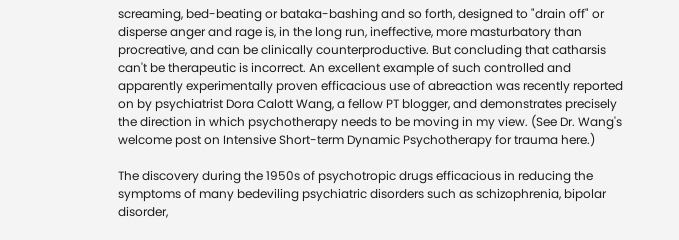screaming, bed-beating or bataka-bashing and so forth, designed to "drain off" or disperse anger and rage is, in the long run, ineffective, more masturbatory than procreative, and can be clinically counterproductive. But concluding that catharsis can't be therapeutic is incorrect. An excellent example of such controlled and apparently experimentally proven efficacious use of abreaction was recently reported on by psychiatrist Dora Calott Wang, a fellow PT blogger, and demonstrates precisely the direction in which psychotherapy needs to be moving in my view. (See Dr. Wang's welcome post on Intensive Short-term Dynamic Psychotherapy for trauma here.)

The discovery during the 1950s of psychotropic drugs efficacious in reducing the symptoms of many bedeviling psychiatric disorders such as schizophrenia, bipolar disorder,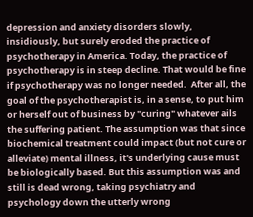depression and anxiety disorders slowly, insidiously, but surely eroded the practice of psychotherapy in America. Today, the practice of psychotherapy is in steep decline. That would be fine if psychotherapy was no longer needed.  After all, the goal of the psychotherapist is, in a sense, to put him or herself out of business by "curing" whatever ails the suffering patient. The assumption was that since biochemical treatment could impact (but not cure or alleviate) mental illness, it's underlying cause must be biologically based. But this assumption was and still is dead wrong, taking psychiatry and psychology down the utterly wrong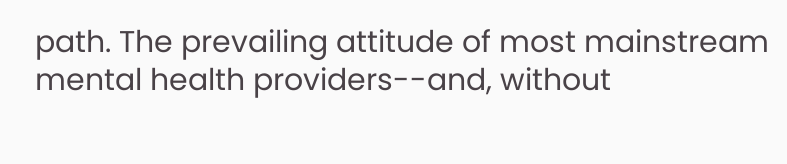path. The prevailing attitude of most mainstream mental health providers--and, without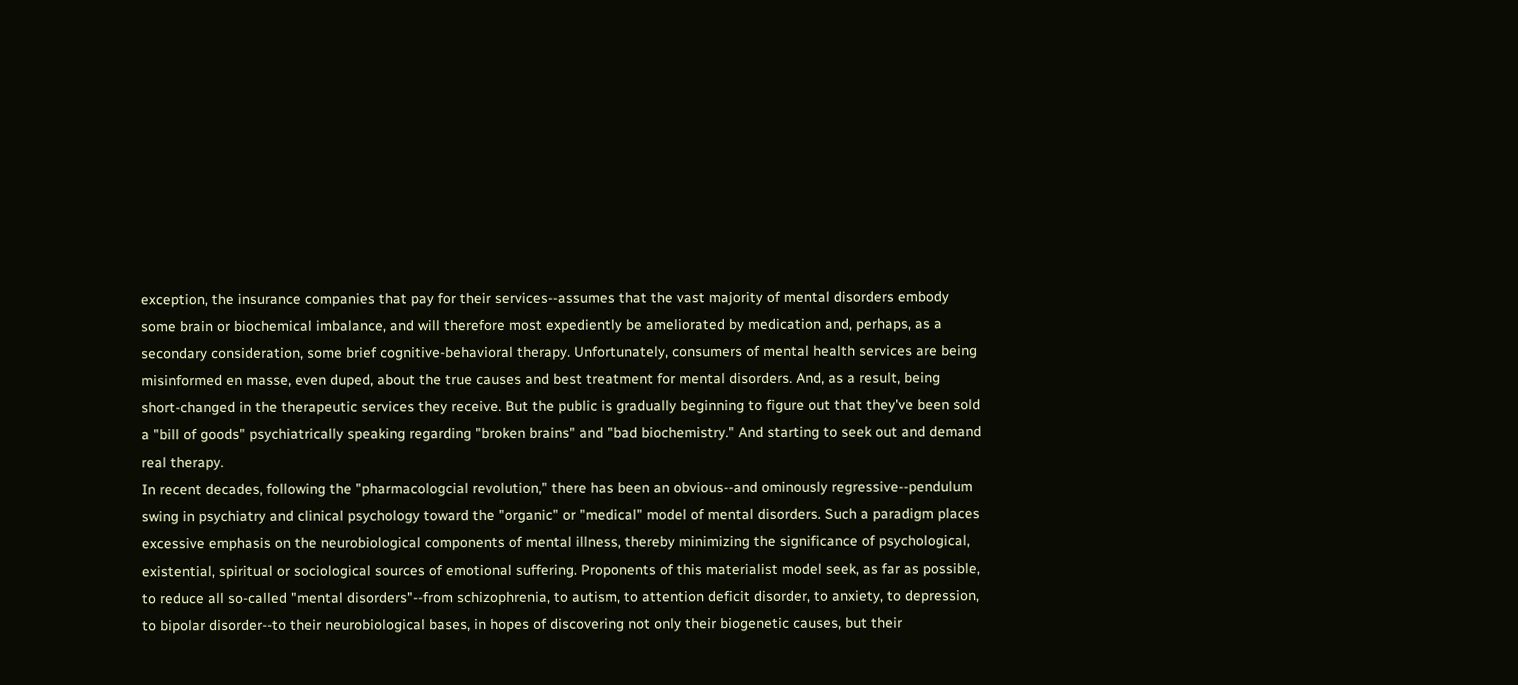exception, the insurance companies that pay for their services--assumes that the vast majority of mental disorders embody some brain or biochemical imbalance, and will therefore most expediently be ameliorated by medication and, perhaps, as a secondary consideration, some brief cognitive-behavioral therapy. Unfortunately, consumers of mental health services are being misinformed en masse, even duped, about the true causes and best treatment for mental disorders. And, as a result, being short-changed in the therapeutic services they receive. But the public is gradually beginning to figure out that they've been sold a "bill of goods" psychiatrically speaking regarding "broken brains" and "bad biochemistry." And starting to seek out and demand real therapy.
In recent decades, following the "pharmacologcial revolution," there has been an obvious--and ominously regressive--pendulum swing in psychiatry and clinical psychology toward the "organic" or "medical" model of mental disorders. Such a paradigm places excessive emphasis on the neurobiological components of mental illness, thereby minimizing the significance of psychological, existential, spiritual or sociological sources of emotional suffering. Proponents of this materialist model seek, as far as possible, to reduce all so-called "mental disorders"--from schizophrenia, to autism, to attention deficit disorder, to anxiety, to depression, to bipolar disorder--to their neurobiological bases, in hopes of discovering not only their biogenetic causes, but their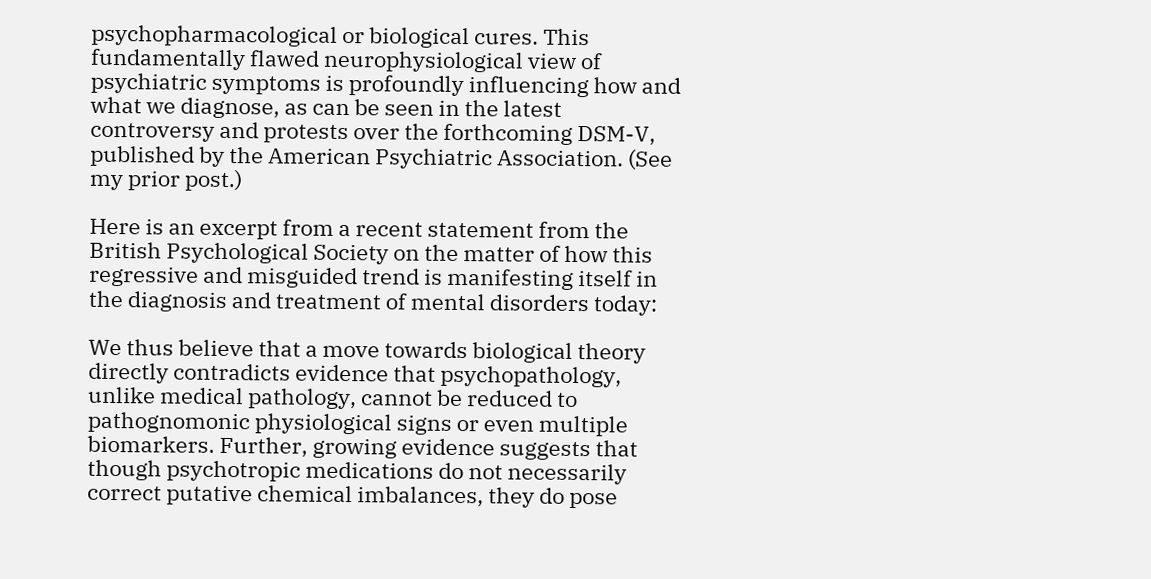psychopharmacological or biological cures. This fundamentally flawed neurophysiological view of psychiatric symptoms is profoundly influencing how and what we diagnose, as can be seen in the latest controversy and protests over the forthcoming DSM-V, published by the American Psychiatric Association. (See my prior post.)

Here is an excerpt from a recent statement from the British Psychological Society on the matter of how this regressive and misguided trend is manifesting itself in the diagnosis and treatment of mental disorders today:

We thus believe that a move towards biological theory directly contradicts evidence that psychopathology, unlike medical pathology, cannot be reduced to pathognomonic physiological signs or even multiple biomarkers. Further, growing evidence suggests that though psychotropic medications do not necessarily correct putative chemical imbalances, they do pose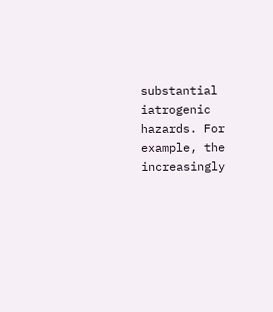substantial iatrogenic hazards. For example, the increasingly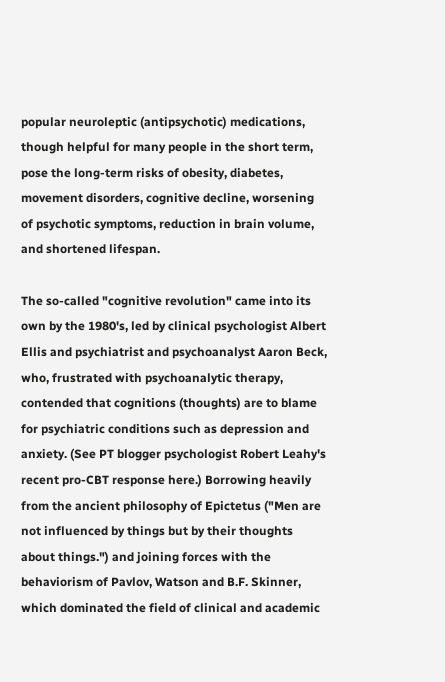popular neuroleptic (antipsychotic) medications, though helpful for many people in the short term, pose the long-term risks of obesity, diabetes, movement disorders, cognitive decline, worsening of psychotic symptoms, reduction in brain volume, and shortened lifespan.

The so-called "cognitive revolution" came into its own by the 1980's, led by clinical psychologist Albert Ellis and psychiatrist and psychoanalyst Aaron Beck, who, frustrated with psychoanalytic therapy, contended that cognitions (thoughts) are to blame for psychiatric conditions such as depression and anxiety. (See PT blogger psychologist Robert Leahy's recent pro-CBT response here.) Borrowing heavily from the ancient philosophy of Epictetus ("Men are not influenced by things but by their thoughts about things.") and joining forces with the behaviorism of Pavlov, Watson and B.F. Skinner, which dominated the field of clinical and academic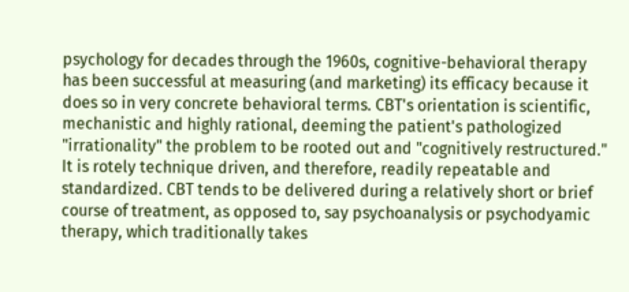psychology for decades through the 1960s, cognitive-behavioral therapy has been successful at measuring (and marketing) its efficacy because it does so in very concrete behavioral terms. CBT's orientation is scientific, mechanistic and highly rational, deeming the patient's pathologized "irrationality" the problem to be rooted out and "cognitively restructured." It is rotely technique driven, and therefore, readily repeatable and standardized. CBT tends to be delivered during a relatively short or brief course of treatment, as opposed to, say psychoanalysis or psychodyamic therapy, which traditionally takes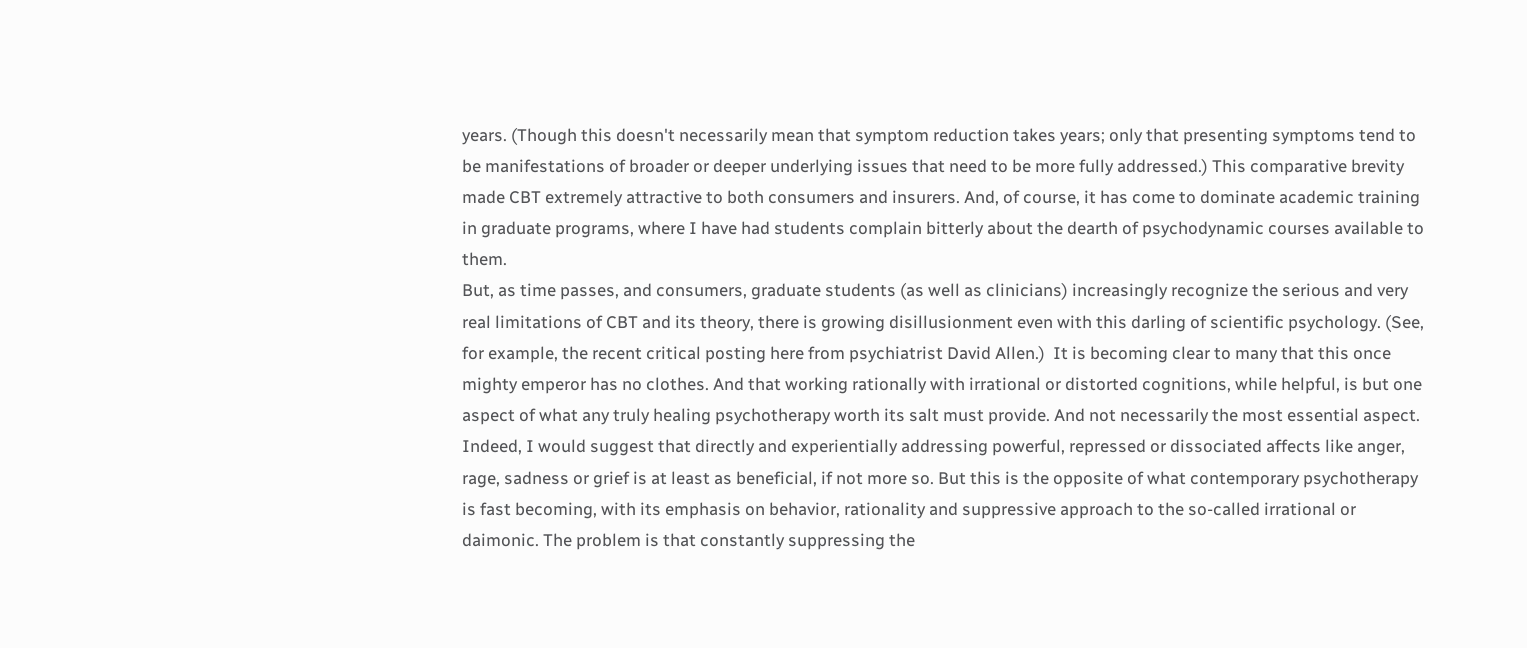years. (Though this doesn't necessarily mean that symptom reduction takes years; only that presenting symptoms tend to be manifestations of broader or deeper underlying issues that need to be more fully addressed.) This comparative brevity made CBT extremely attractive to both consumers and insurers. And, of course, it has come to dominate academic training in graduate programs, where I have had students complain bitterly about the dearth of psychodynamic courses available to them.
But, as time passes, and consumers, graduate students (as well as clinicians) increasingly recognize the serious and very real limitations of CBT and its theory, there is growing disillusionment even with this darling of scientific psychology. (See, for example, the recent critical posting here from psychiatrist David Allen.)  It is becoming clear to many that this once mighty emperor has no clothes. And that working rationally with irrational or distorted cognitions, while helpful, is but one aspect of what any truly healing psychotherapy worth its salt must provide. And not necessarily the most essential aspect. Indeed, I would suggest that directly and experientially addressing powerful, repressed or dissociated affects like anger, rage, sadness or grief is at least as beneficial, if not more so. But this is the opposite of what contemporary psychotherapy is fast becoming, with its emphasis on behavior, rationality and suppressive approach to the so-called irrational or daimonic. The problem is that constantly suppressing the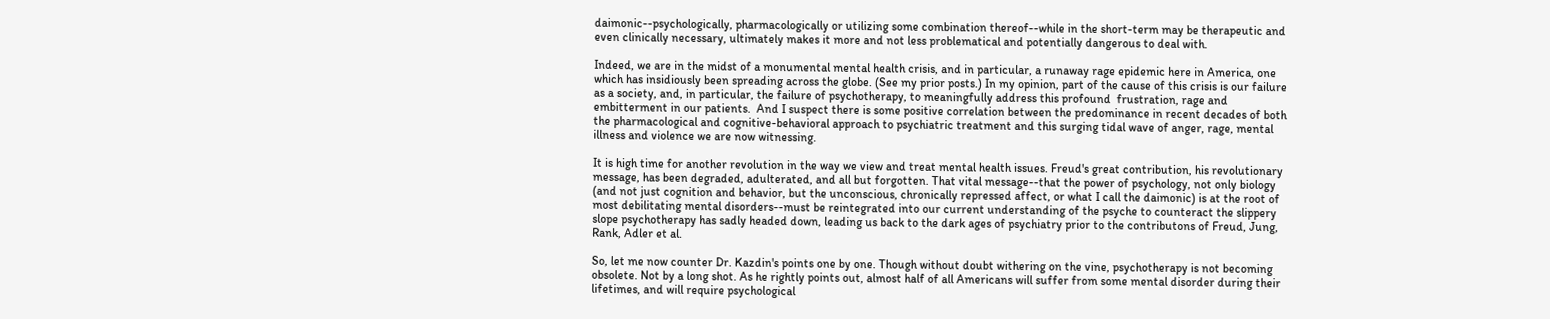daimonic--psychologically, pharmacologically or utilizing some combination thereof--while in the short-term may be therapeutic and even clinically necessary, ultimately makes it more and not less problematical and potentially dangerous to deal with.

Indeed, we are in the midst of a monumental mental health crisis, and in particular, a runaway rage epidemic here in America, one which has insidiously been spreading across the globe. (See my prior posts.) In my opinion, part of the cause of this crisis is our failure as a society, and, in particular, the failure of psychotherapy, to meaningfully address this profound  frustration, rage and embitterment in our patients.  And I suspect there is some positive correlation between the predominance in recent decades of both the pharmacological and cognitive-behavioral approach to psychiatric treatment and this surging tidal wave of anger, rage, mental illness and violence we are now witnessing.

It is high time for another revolution in the way we view and treat mental health issues. Freud's great contribution, his revolutionary message, has been degraded, adulterated, and all but forgotten. That vital message--that the power of psychology, not only biology (and not just cognition and behavior, but the unconscious, chronically repressed affect, or what I call the daimonic) is at the root of most debilitating mental disorders--must be reintegrated into our current understanding of the psyche to counteract the slippery slope psychotherapy has sadly headed down, leading us back to the dark ages of psychiatry prior to the contributons of Freud, Jung, Rank, Adler et al.

So, let me now counter Dr. Kazdin's points one by one. Though without doubt withering on the vine, psychotherapy is not becoming obsolete. Not by a long shot. As he rightly points out, almost half of all Americans will suffer from some mental disorder during their lifetimes, and will require psychological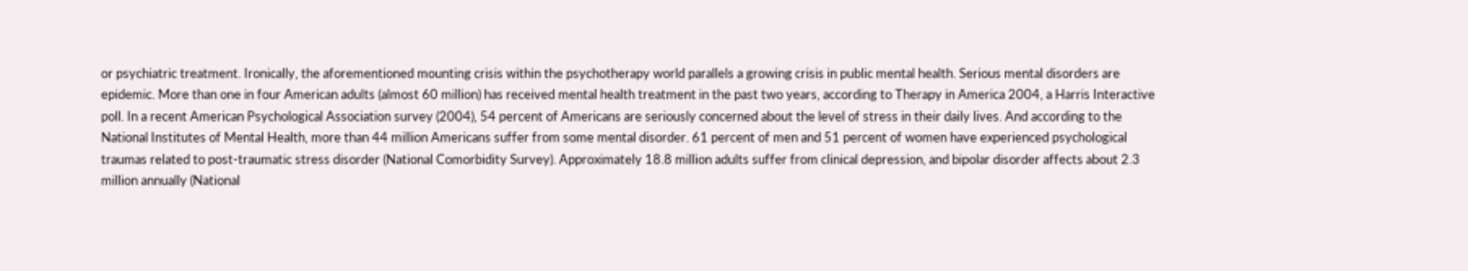or psychiatric treatment. Ironically, the aforementioned mounting crisis within the psychotherapy world parallels a growing crisis in public mental health. Serious mental disorders are epidemic. More than one in four American adults (almost 60 million) has received mental health treatment in the past two years, according to Therapy in America 2004, a Harris Interactive poll. In a recent American Psychological Association survey (2004), 54 percent of Americans are seriously concerned about the level of stress in their daily lives. And according to the National Institutes of Mental Health, more than 44 million Americans suffer from some mental disorder. 61 percent of men and 51 percent of women have experienced psychological traumas related to post-traumatic stress disorder (National Comorbidity Survey). Approximately 18.8 million adults suffer from clinical depression, and bipolar disorder affects about 2.3 million annually (National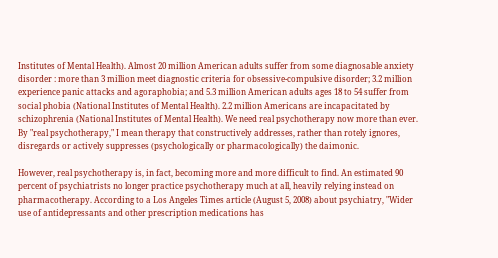Institutes of Mental Health). Almost 20 million American adults suffer from some diagnosable anxiety disorder : more than 3 million meet diagnostic criteria for obsessive-compulsive disorder; 3.2 million experience panic attacks and agoraphobia; and 5.3 million American adults ages 18 to 54 suffer from social phobia (National Institutes of Mental Health). 2.2 million Americans are incapacitated by schizophrenia (National Institutes of Mental Health). We need real psychotherapy now more than ever. By "real psychotherapy," I mean therapy that constructively addresses, rather than rotely ignores, disregards or actively suppresses (psychologically or pharmacologically) the daimonic.

However, real psychotherapy is, in fact, becoming more and more difficult to find. An estimated 90 percent of psychiatrists no longer practice psychotherapy much at all, heavily relying instead on pharmacotherapy. According to a Los Angeles Times article (August 5, 2008) about psychiatry, "Wider use of antidepressants and other prescription medications has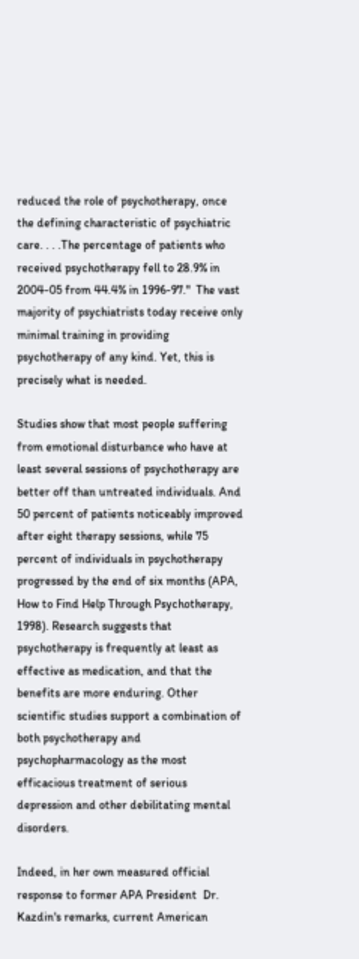reduced the role of psychotherapy, once the defining characteristic of psychiatric care. . . .The percentage of patients who received psychotherapy fell to 28.9% in 2004-05 from 44.4% in 1996-97."  The vast majority of psychiatrists today receive only minimal training in providing psychotherapy of any kind. Yet, this is precisely what is needed.

Studies show that most people suffering from emotional disturbance who have at least several sessions of psychotherapy are better off than untreated individuals. And 50 percent of patients noticeably improved after eight therapy sessions, while 75 percent of individuals in psychotherapy progressed by the end of six months (APA, How to Find Help Through Psychotherapy, 1998). Research suggests that psychotherapy is frequently at least as effective as medication, and that the benefits are more enduring. Other scientific studies support a combination of both psychotherapy and psychopharmacology as the most efficacious treatment of serious depression and other debilitating mental disorders.

Indeed, in her own measured official response to former APA President  Dr. Kazdin's remarks, current American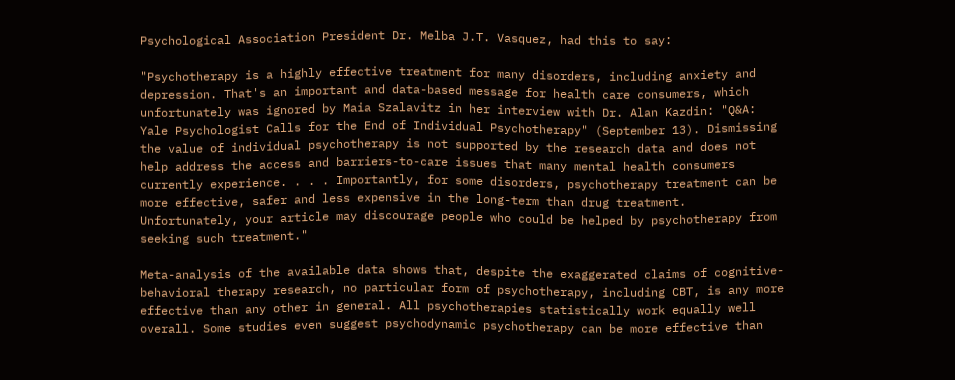Psychological Association President Dr. Melba J.T. Vasquez, had this to say:

"Psychotherapy is a highly effective treatment for many disorders, including anxiety and depression. That's an important and data-based message for health care consumers, which unfortunately was ignored by Maia Szalavitz in her interview with Dr. Alan Kazdin: "Q&A: Yale Psychologist Calls for the End of Individual Psychotherapy" (September 13). Dismissing the value of individual psychotherapy is not supported by the research data and does not help address the access and barriers-to-care issues that many mental health consumers currently experience. . . . Importantly, for some disorders, psychotherapy treatment can be more effective, safer and less expensive in the long-term than drug treatment. Unfortunately, your article may discourage people who could be helped by psychotherapy from seeking such treatment."

Meta-analysis of the available data shows that, despite the exaggerated claims of cognitive-behavioral therapy research, no particular form of psychotherapy, including CBT, is any more effective than any other in general. All psychotherapies statistically work equally well overall. Some studies even suggest psychodynamic psychotherapy can be more effective than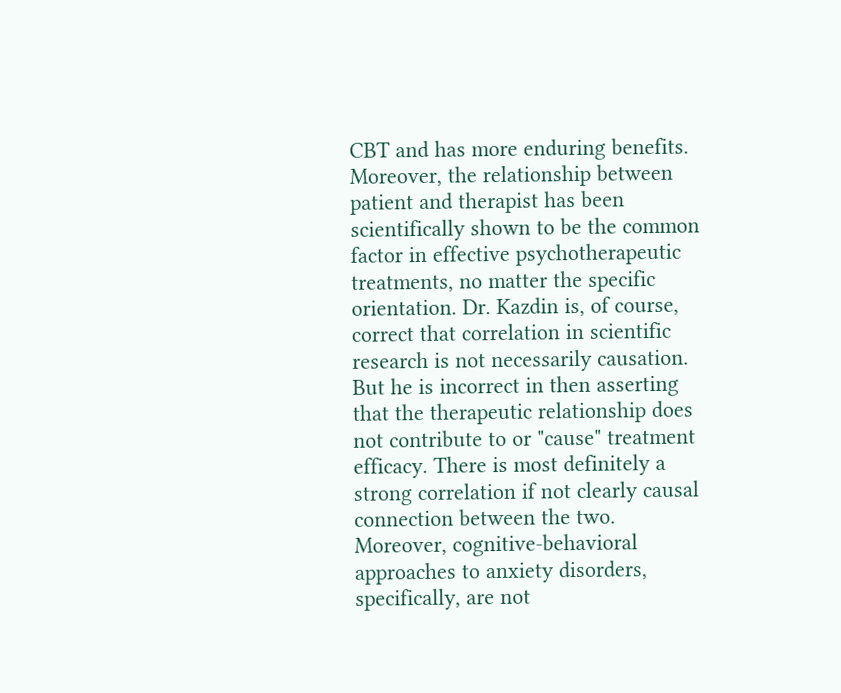CBT and has more enduring benefits. Moreover, the relationship between patient and therapist has been scientifically shown to be the common factor in effective psychotherapeutic treatments, no matter the specific orientation. Dr. Kazdin is, of course, correct that correlation in scientific research is not necessarily causation. But he is incorrect in then asserting that the therapeutic relationship does not contribute to or "cause" treatment efficacy. There is most definitely a strong correlation if not clearly causal connection between the two. Moreover, cognitive-behavioral approaches to anxiety disorders, specifically, are not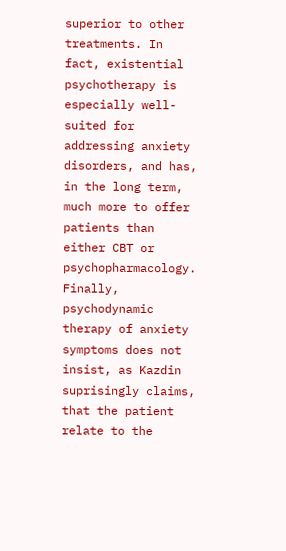superior to other treatments. In fact, existential psychotherapy is especially well-suited for addressing anxiety disorders, and has, in the long term, much more to offer patients than either CBT or psychopharmacology. Finally, psychodynamic therapy of anxiety symptoms does not insist, as Kazdin suprisingly claims, that the patient relate to the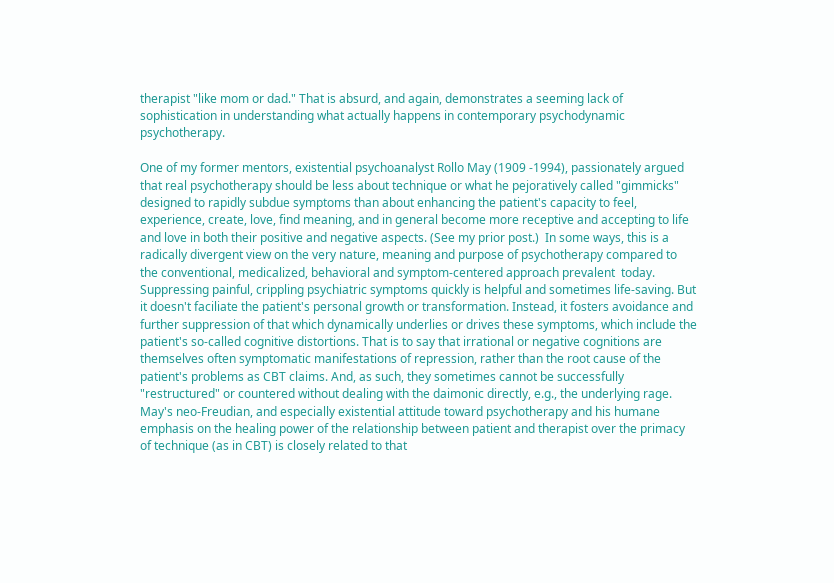therapist "like mom or dad." That is absurd, and again, demonstrates a seeming lack of sophistication in understanding what actually happens in contemporary psychodynamic psychotherapy.

One of my former mentors, existential psychoanalyst Rollo May (1909 -1994), passionately argued that real psychotherapy should be less about technique or what he pejoratively called "gimmicks" designed to rapidly subdue symptoms than about enhancing the patient's capacity to feel, experience, create, love, find meaning, and in general become more receptive and accepting to life and love in both their positive and negative aspects. (See my prior post.)  In some ways, this is a radically divergent view on the very nature, meaning and purpose of psychotherapy compared to the conventional, medicalized, behavioral and symptom-centered approach prevalent  today. Suppressing painful, crippling psychiatric symptoms quickly is helpful and sometimes life-saving. But it doesn't faciliate the patient's personal growth or transformation. Instead, it fosters avoidance and further suppression of that which dynamically underlies or drives these symptoms, which include the patient's so-called cognitive distortions. That is to say that irrational or negative cognitions are themselves often symptomatic manifestations of repression, rather than the root cause of the patient's problems as CBT claims. And, as such, they sometimes cannot be successfully "restructured" or countered without dealing with the daimonic directly, e.g., the underlying rage.
May's neo-Freudian, and especially existential attitude toward psychotherapy and his humane emphasis on the healing power of the relationship between patient and therapist over the primacy of technique (as in CBT) is closely related to that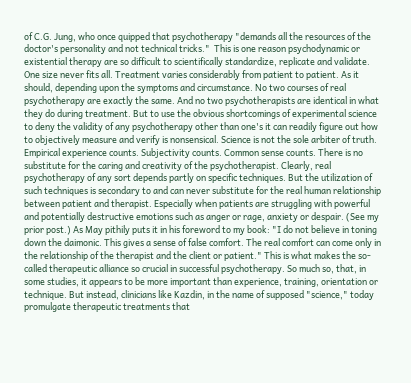of C.G. Jung, who once quipped that psychotherapy "demands all the resources of the doctor's personality and not technical tricks."  This is one reason psychodynamic or existential therapy are so difficult to scientifically standardize, replicate and validate. One size never fits all. Treatment varies considerably from patient to patient. As it should, depending upon the symptoms and circumstance. No two courses of real psychotherapy are exactly the same. And no two psychotherapists are identical in what they do during treatment. But to use the obvious shortcomings of experimental science to deny the validity of any psychotherapy other than one's it can readily figure out how to objectively measure and verify is nonsensical. Science is not the sole arbiter of truth. Empirical experience counts. Subjectivity counts. Common sense counts. There is no substitute for the caring and creativity of the psychotherapist. Clearly, real psychotherapy of any sort depends partly on specific techniques. But the utilization of such techniques is secondary to and can never substitute for the real human relationship between patient and therapist. Especially when patients are struggling with powerful and potentially destructive emotions such as anger or rage, anxiety or despair. (See my prior post.) As May pithily puts it in his foreword to my book: "I do not believe in toning down the daimonic. This gives a sense of false comfort. The real comfort can come only in the relationship of the therapist and the client or patient." This is what makes the so-called therapeutic alliance so crucial in successful psychotherapy. So much so, that, in some studies, it appears to be more important than experience, training, orientation or technique. But instead, clinicians like Kazdin, in the name of supposed "science," today promulgate therapeutic treatments that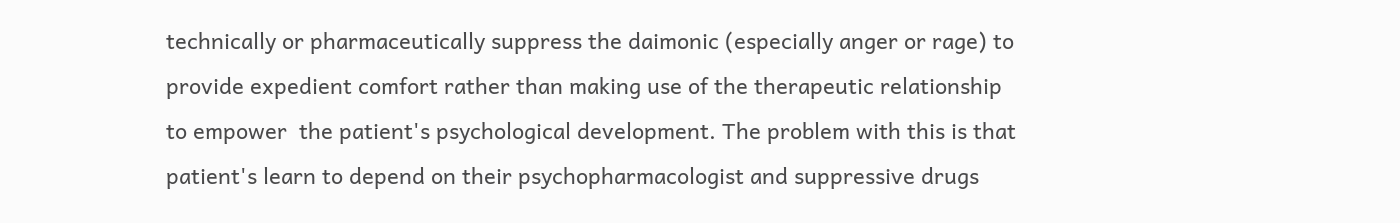technically or pharmaceutically suppress the daimonic (especially anger or rage) to provide expedient comfort rather than making use of the therapeutic relationship to empower  the patient's psychological development. The problem with this is that patient's learn to depend on their psychopharmacologist and suppressive drugs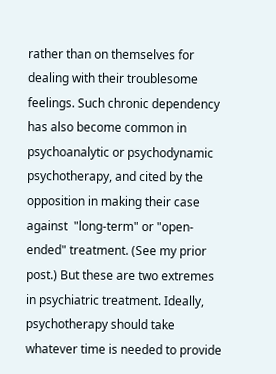rather than on themselves for dealing with their troublesome feelings. Such chronic dependency has also become common in psychoanalytic or psychodynamic psychotherapy, and cited by the opposition in making their case against  "long-term" or "open-ended" treatment. (See my prior post.) But these are two extremes in psychiatric treatment. Ideally, psychotherapy should take whatever time is needed to provide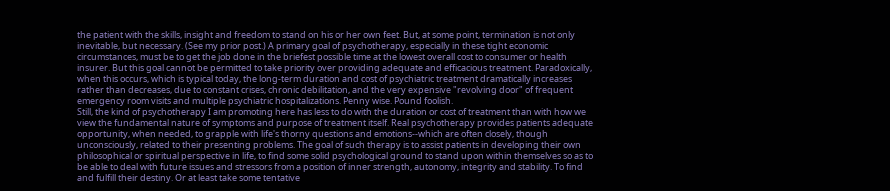the patient with the skills, insight and freedom to stand on his or her own feet. But, at some point, termination is not only inevitable, but necessary. (See my prior post.) A primary goal of psychotherapy, especially in these tight economic circumstances, must be to get the job done in the briefest possible time at the lowest overall cost to consumer or health insurer. But this goal cannot be permitted to take priority over providing adequate and efficacious treatment. Paradoxically, when this occurs, which is typical today, the long-term duration and cost of psychiatric treatment dramatically increases rather than decreases, due to constant crises, chronic debilitation, and the very expensive "revolving door" of frequent emergency room visits and multiple psychiatric hospitalizations. Penny wise. Pound foolish.
Still, the kind of psychotherapy I am promoting here has less to do with the duration or cost of treatment than with how we view the fundamental nature of symptoms and purpose of treatment itself. Real psychotherapy provides patients adequate opportunity, when needed, to grapple with life's thorny questions and emotions--which are often closely, though unconsciously, related to their presenting problems. The goal of such therapy is to assist patients in developing their own philosophical or spiritual perspective in life, to find some solid psychological ground to stand upon within themselves so as to be able to deal with future issues and stressors from a position of inner strength, autonomy, integrity and stability. To find and fulfill their destiny. Or at least take some tentative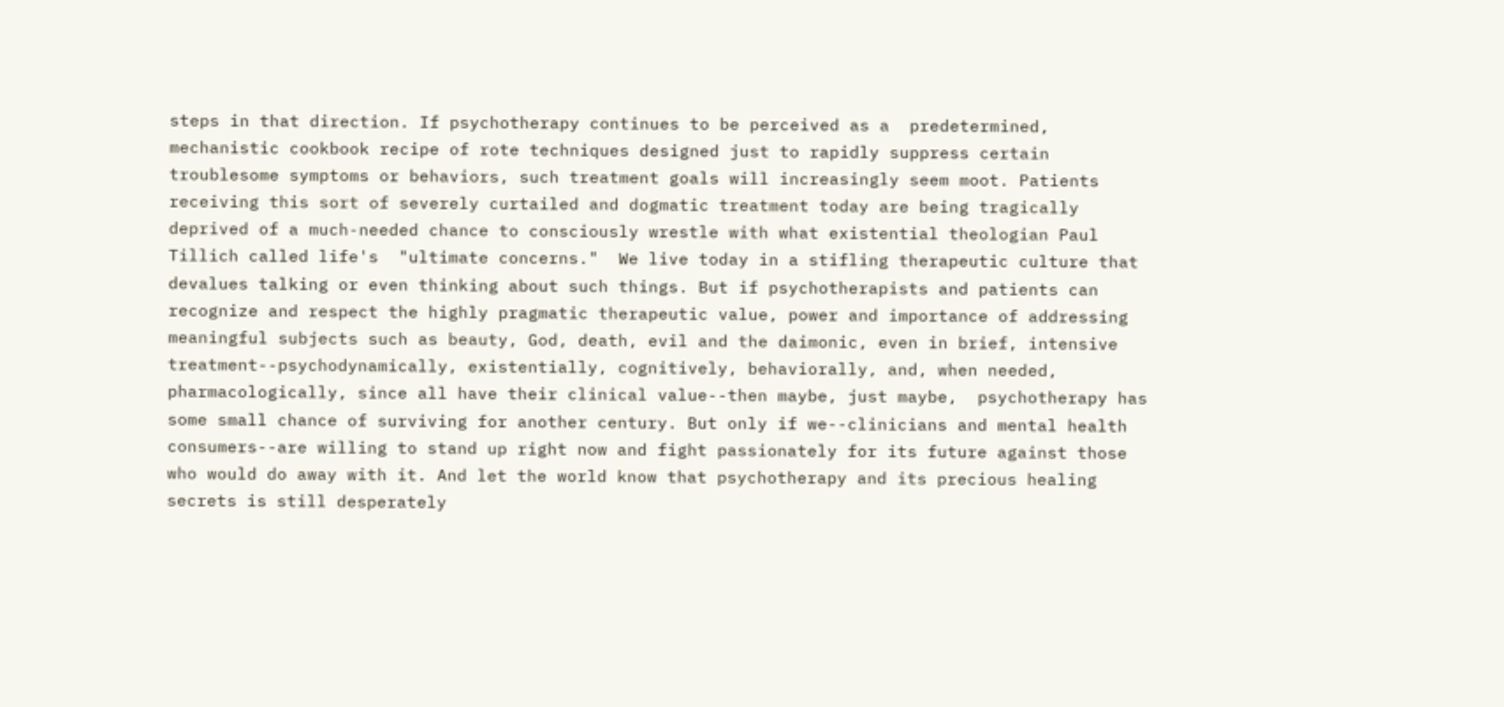steps in that direction. If psychotherapy continues to be perceived as a  predetermined, mechanistic cookbook recipe of rote techniques designed just to rapidly suppress certain troublesome symptoms or behaviors, such treatment goals will increasingly seem moot. Patients receiving this sort of severely curtailed and dogmatic treatment today are being tragically deprived of a much-needed chance to consciously wrestle with what existential theologian Paul Tillich called life's  "ultimate concerns."  We live today in a stifling therapeutic culture that devalues talking or even thinking about such things. But if psychotherapists and patients can recognize and respect the highly pragmatic therapeutic value, power and importance of addressing meaningful subjects such as beauty, God, death, evil and the daimonic, even in brief, intensive treatment--psychodynamically, existentially, cognitively, behaviorally, and, when needed, pharmacologically, since all have their clinical value--then maybe, just maybe,  psychotherapy has some small chance of surviving for another century. But only if we--clinicians and mental health consumers--are willing to stand up right now and fight passionately for its future against those who would do away with it. And let the world know that psychotherapy and its precious healing secrets is still desperately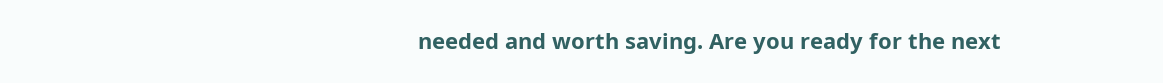needed and worth saving. Are you ready for the next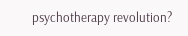psychotherapy revolution?